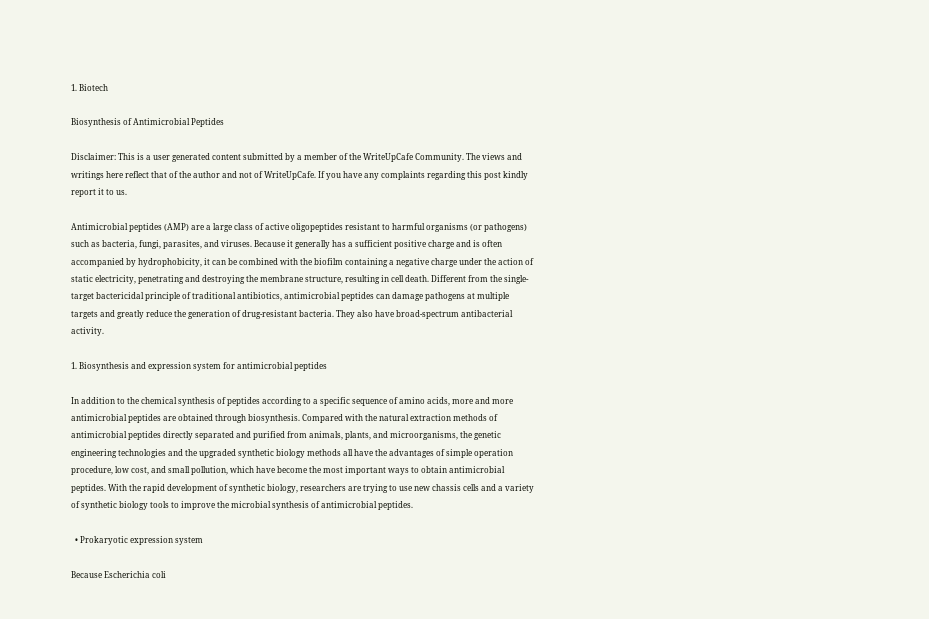1. Biotech

Biosynthesis of Antimicrobial Peptides

Disclaimer: This is a user generated content submitted by a member of the WriteUpCafe Community. The views and writings here reflect that of the author and not of WriteUpCafe. If you have any complaints regarding this post kindly report it to us.

Antimicrobial peptides (AMP) are a large class of active oligopeptides resistant to harmful organisms (or pathogens) such as bacteria, fungi, parasites, and viruses. Because it generally has a sufficient positive charge and is often accompanied by hydrophobicity, it can be combined with the biofilm containing a negative charge under the action of static electricity, penetrating and destroying the membrane structure, resulting in cell death. Different from the single-target bactericidal principle of traditional antibiotics, antimicrobial peptides can damage pathogens at multiple targets and greatly reduce the generation of drug-resistant bacteria. They also have broad-spectrum antibacterial activity.

1. Biosynthesis and expression system for antimicrobial peptides

In addition to the chemical synthesis of peptides according to a specific sequence of amino acids, more and more antimicrobial peptides are obtained through biosynthesis. Compared with the natural extraction methods of antimicrobial peptides directly separated and purified from animals, plants, and microorganisms, the genetic engineering technologies and the upgraded synthetic biology methods all have the advantages of simple operation procedure, low cost, and small pollution, which have become the most important ways to obtain antimicrobial peptides. With the rapid development of synthetic biology, researchers are trying to use new chassis cells and a variety of synthetic biology tools to improve the microbial synthesis of antimicrobial peptides.

  • Prokaryotic expression system

Because Escherichia coli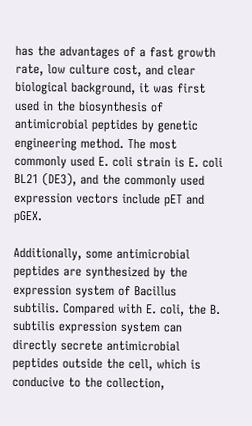has the advantages of a fast growth rate, low culture cost, and clear biological background, it was first used in the biosynthesis of antimicrobial peptides by genetic engineering method. The most commonly used E. coli strain is E. coli BL21 (DE3), and the commonly used expression vectors include pET and pGEX.

Additionally, some antimicrobial peptides are synthesized by the expression system of Bacillus subtilis. Compared with E. coli, the B. subtilis expression system can directly secrete antimicrobial peptides outside the cell, which is conducive to the collection,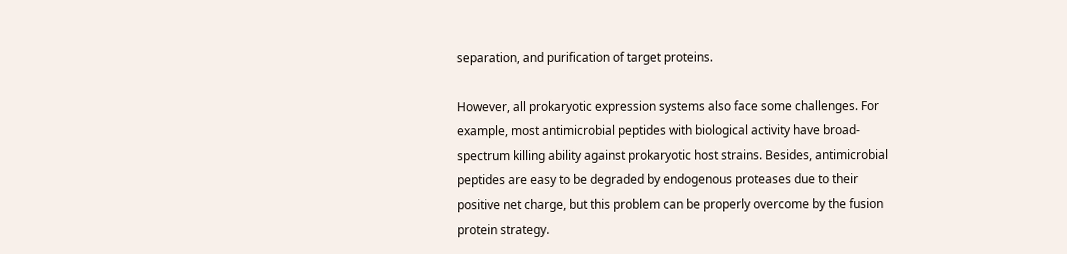separation, and purification of target proteins.

However, all prokaryotic expression systems also face some challenges. For example, most antimicrobial peptides with biological activity have broad-spectrum killing ability against prokaryotic host strains. Besides, antimicrobial peptides are easy to be degraded by endogenous proteases due to their positive net charge, but this problem can be properly overcome by the fusion protein strategy.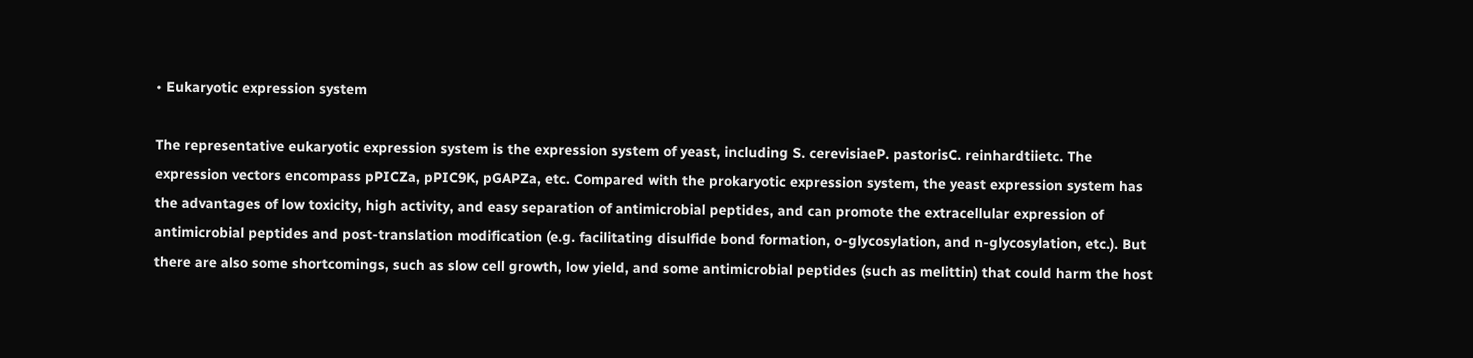• Eukaryotic expression system

The representative eukaryotic expression system is the expression system of yeast, including S. cerevisiaeP. pastorisC. reinhardtiietc. The expression vectors encompass pPICZa, pPIC9K, pGAPZa, etc. Compared with the prokaryotic expression system, the yeast expression system has the advantages of low toxicity, high activity, and easy separation of antimicrobial peptides, and can promote the extracellular expression of antimicrobial peptides and post-translation modification (e.g. facilitating disulfide bond formation, o-glycosylation, and n-glycosylation, etc.). But there are also some shortcomings, such as slow cell growth, low yield, and some antimicrobial peptides (such as melittin) that could harm the host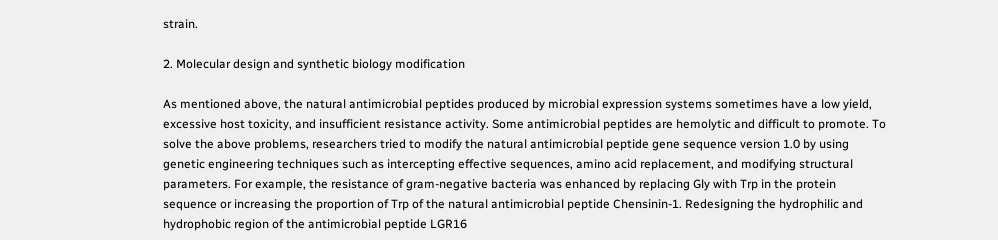strain.

2. Molecular design and synthetic biology modification

As mentioned above, the natural antimicrobial peptides produced by microbial expression systems sometimes have a low yield, excessive host toxicity, and insufficient resistance activity. Some antimicrobial peptides are hemolytic and difficult to promote. To solve the above problems, researchers tried to modify the natural antimicrobial peptide gene sequence version 1.0 by using genetic engineering techniques such as intercepting effective sequences, amino acid replacement, and modifying structural parameters. For example, the resistance of gram-negative bacteria was enhanced by replacing Gly with Trp in the protein sequence or increasing the proportion of Trp of the natural antimicrobial peptide Chensinin-1. Redesigning the hydrophilic and hydrophobic region of the antimicrobial peptide LGR16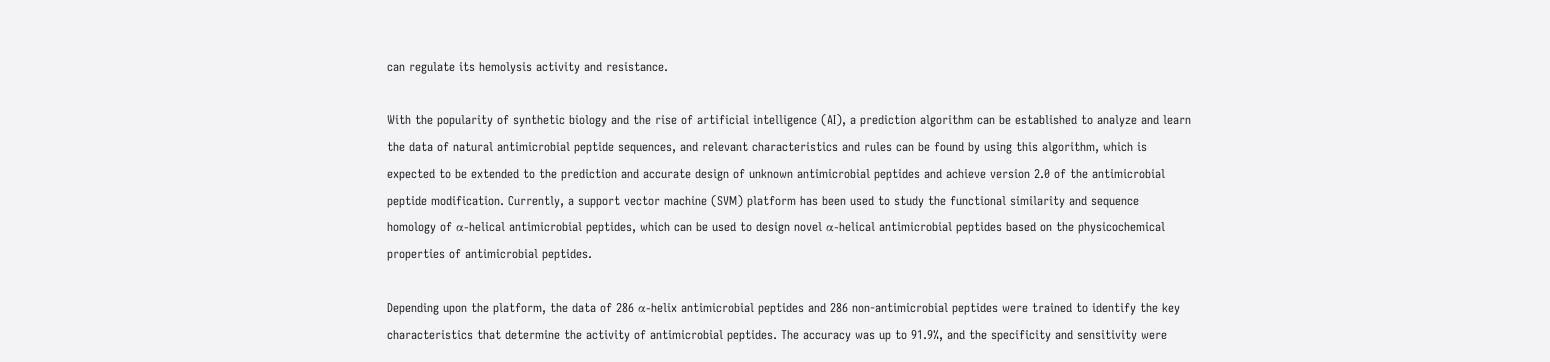can regulate its hemolysis activity and resistance.

With the popularity of synthetic biology and the rise of artificial intelligence (AI), a prediction algorithm can be established to analyze and learn the data of natural antimicrobial peptide sequences, and relevant characteristics and rules can be found by using this algorithm, which is expected to be extended to the prediction and accurate design of unknown antimicrobial peptides and achieve version 2.0 of the antimicrobial peptide modification. Currently, a support vector machine (SVM) platform has been used to study the functional similarity and sequence homology of α-helical antimicrobial peptides, which can be used to design novel α-helical antimicrobial peptides based on the physicochemical properties of antimicrobial peptides.

Depending upon the platform, the data of 286 α-helix antimicrobial peptides and 286 non-antimicrobial peptides were trained to identify the key characteristics that determine the activity of antimicrobial peptides. The accuracy was up to 91.9%, and the specificity and sensitivity were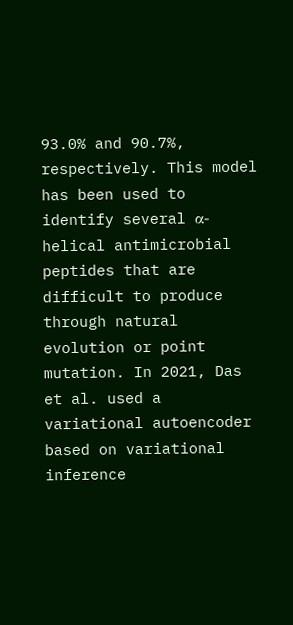93.0% and 90.7%, respectively. This model has been used to identify several α-helical antimicrobial peptides that are difficult to produce through natural evolution or point mutation. In 2021, Das et al. used a variational autoencoder based on variational inference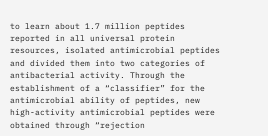to learn about 1.7 million peptides reported in all universal protein resources, isolated antimicrobial peptides and divided them into two categories of antibacterial activity. Through the establishment of a “classifier” for the antimicrobial ability of peptides, new high-activity antimicrobial peptides were obtained through “rejection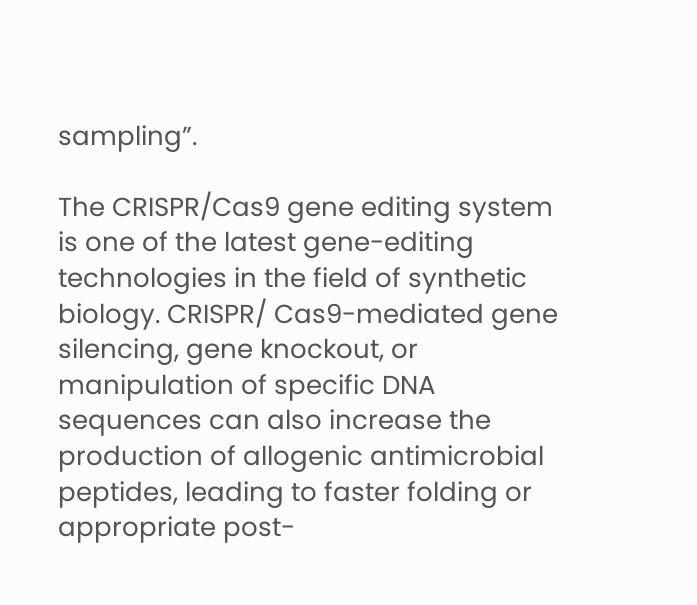sampling”.

The CRISPR/Cas9 gene editing system is one of the latest gene-editing technologies in the field of synthetic biology. CRISPR/ Cas9-mediated gene silencing, gene knockout, or manipulation of specific DNA sequences can also increase the production of allogenic antimicrobial peptides, leading to faster folding or appropriate post-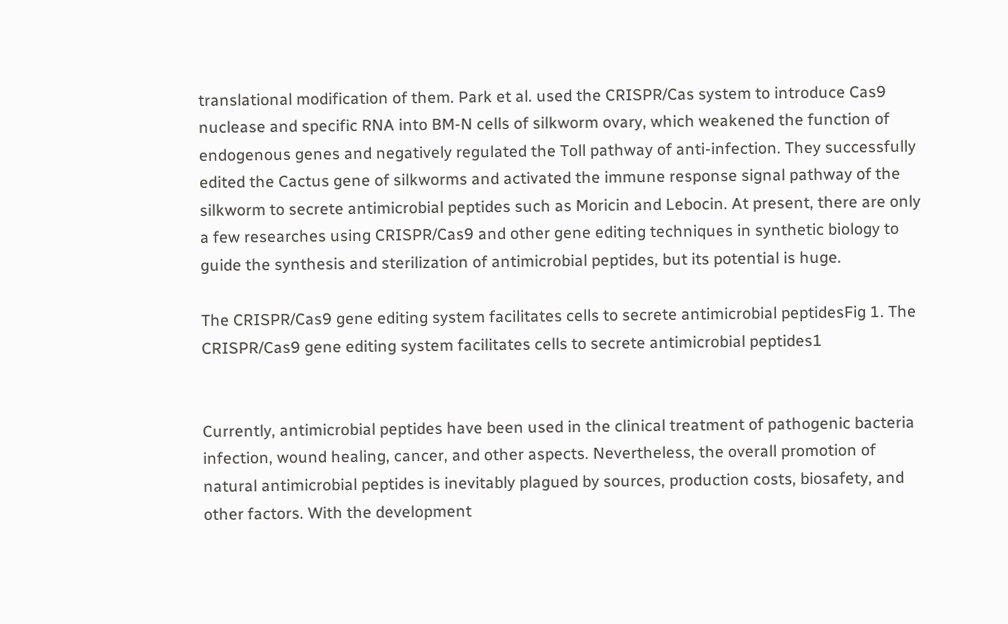translational modification of them. Park et al. used the CRISPR/Cas system to introduce Cas9 nuclease and specific RNA into BM-N cells of silkworm ovary, which weakened the function of endogenous genes and negatively regulated the Toll pathway of anti-infection. They successfully edited the Cactus gene of silkworms and activated the immune response signal pathway of the silkworm to secrete antimicrobial peptides such as Moricin and Lebocin. At present, there are only a few researches using CRISPR/Cas9 and other gene editing techniques in synthetic biology to guide the synthesis and sterilization of antimicrobial peptides, but its potential is huge.

The CRISPR/Cas9 gene editing system facilitates cells to secrete antimicrobial peptidesFig 1. The CRISPR/Cas9 gene editing system facilitates cells to secrete antimicrobial peptides1


Currently, antimicrobial peptides have been used in the clinical treatment of pathogenic bacteria infection, wound healing, cancer, and other aspects. Nevertheless, the overall promotion of natural antimicrobial peptides is inevitably plagued by sources, production costs, biosafety, and other factors. With the development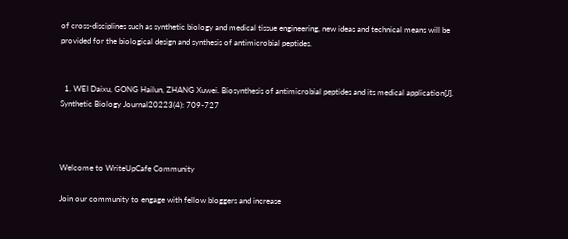of cross-disciplines such as synthetic biology and medical tissue engineering, new ideas and technical means will be provided for the biological design and synthesis of antimicrobial peptides.


  1. WEI Daixu, GONG Hailun, ZHANG Xuwei. Biosynthesis of antimicrobial peptides and its medical application[J]. Synthetic Biology Journal20223(4): 709-727



Welcome to WriteUpCafe Community

Join our community to engage with fellow bloggers and increase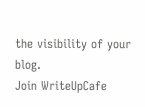the visibility of your blog.
Join WriteUpCafe